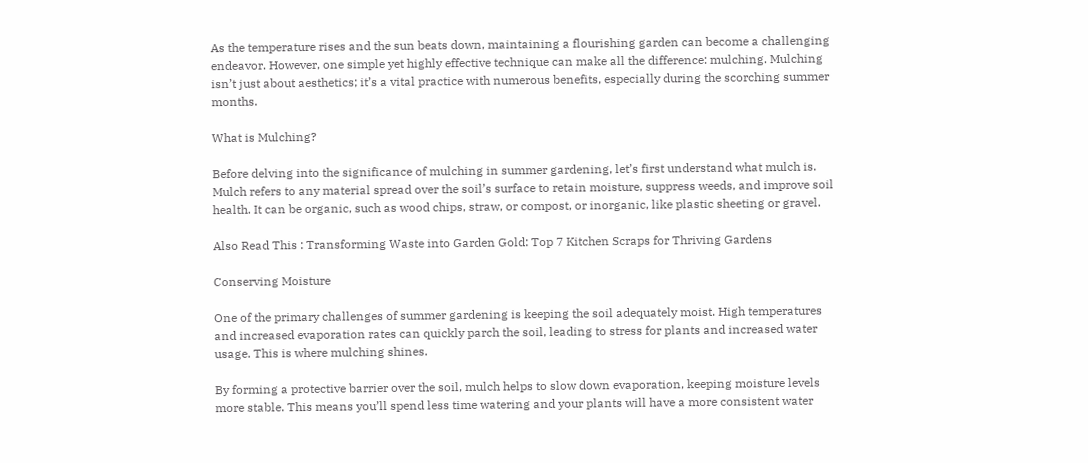As the temperature rises and the sun beats down, maintaining a flourishing garden can become a challenging endeavor. However, one simple yet highly effective technique can make all the difference: mulching. Mulching isn’t just about aesthetics; it’s a vital practice with numerous benefits, especially during the scorching summer months.

What is Mulching?

Before delving into the significance of mulching in summer gardening, let’s first understand what mulch is. Mulch refers to any material spread over the soil’s surface to retain moisture, suppress weeds, and improve soil health. It can be organic, such as wood chips, straw, or compost, or inorganic, like plastic sheeting or gravel.

Also Read This : Transforming Waste into Garden Gold: Top 7 Kitchen Scraps for Thriving Gardens

Conserving Moisture

One of the primary challenges of summer gardening is keeping the soil adequately moist. High temperatures and increased evaporation rates can quickly parch the soil, leading to stress for plants and increased water usage. This is where mulching shines.

By forming a protective barrier over the soil, mulch helps to slow down evaporation, keeping moisture levels more stable. This means you’ll spend less time watering and your plants will have a more consistent water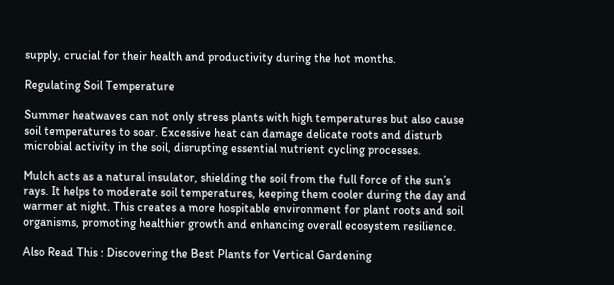supply, crucial for their health and productivity during the hot months.

Regulating Soil Temperature

Summer heatwaves can not only stress plants with high temperatures but also cause soil temperatures to soar. Excessive heat can damage delicate roots and disturb microbial activity in the soil, disrupting essential nutrient cycling processes.

Mulch acts as a natural insulator, shielding the soil from the full force of the sun’s rays. It helps to moderate soil temperatures, keeping them cooler during the day and warmer at night. This creates a more hospitable environment for plant roots and soil organisms, promoting healthier growth and enhancing overall ecosystem resilience.

Also Read This : Discovering the Best Plants for Vertical Gardening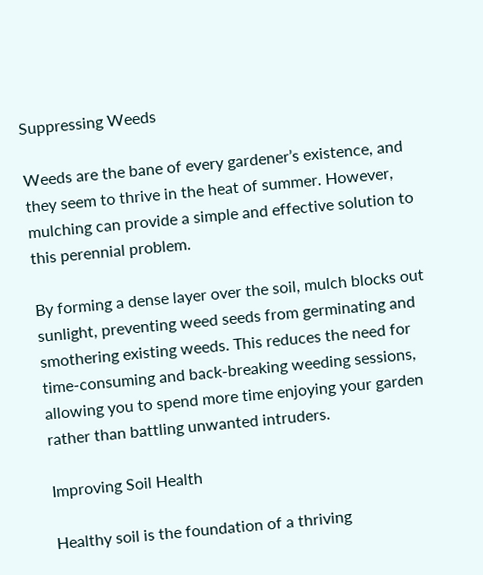Suppressing Weeds

Weeds are the bane of every gardener’s existence, and they seem to thrive in the heat of summer. However, mulching can provide a simple and effective solution to this perennial problem.

By forming a dense layer over the soil, mulch blocks out sunlight, preventing weed seeds from germinating and smothering existing weeds. This reduces the need for time-consuming and back-breaking weeding sessions, allowing you to spend more time enjoying your garden rather than battling unwanted intruders.

Improving Soil Health

Healthy soil is the foundation of a thriving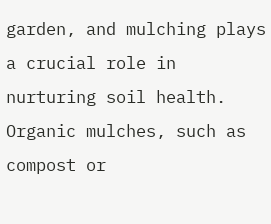garden, and mulching plays a crucial role in nurturing soil health. Organic mulches, such as compost or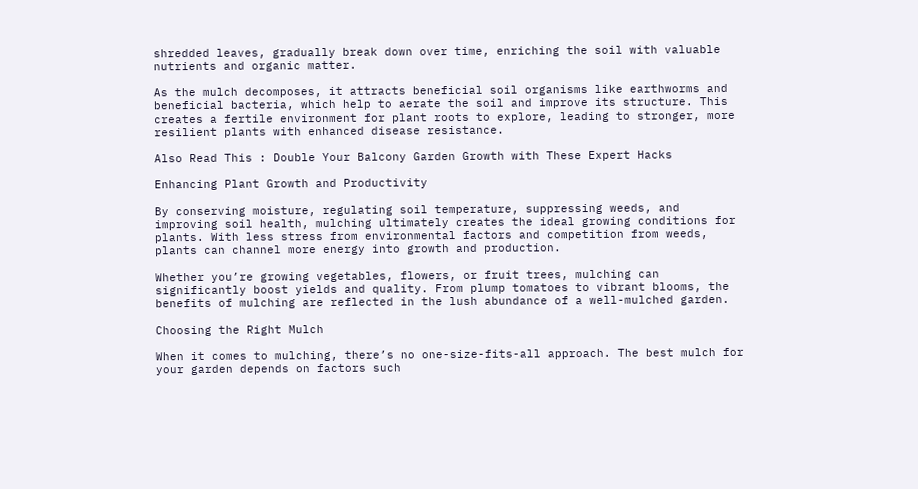shredded leaves, gradually break down over time, enriching the soil with valuable nutrients and organic matter.

As the mulch decomposes, it attracts beneficial soil organisms like earthworms and beneficial bacteria, which help to aerate the soil and improve its structure. This creates a fertile environment for plant roots to explore, leading to stronger, more resilient plants with enhanced disease resistance.

Also Read This : Double Your Balcony Garden Growth with These Expert Hacks

Enhancing Plant Growth and Productivity

By conserving moisture, regulating soil temperature, suppressing weeds, and improving soil health, mulching ultimately creates the ideal growing conditions for plants. With less stress from environmental factors and competition from weeds, plants can channel more energy into growth and production.

Whether you’re growing vegetables, flowers, or fruit trees, mulching can significantly boost yields and quality. From plump tomatoes to vibrant blooms, the benefits of mulching are reflected in the lush abundance of a well-mulched garden.

Choosing the Right Mulch

When it comes to mulching, there’s no one-size-fits-all approach. The best mulch for your garden depends on factors such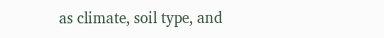as climate, soil type, and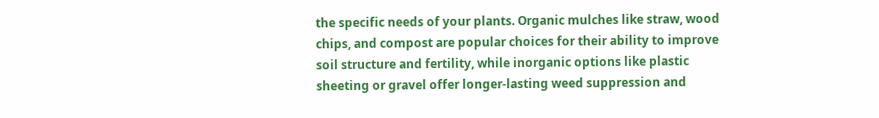the specific needs of your plants. Organic mulches like straw, wood chips, and compost are popular choices for their ability to improve soil structure and fertility, while inorganic options like plastic sheeting or gravel offer longer-lasting weed suppression and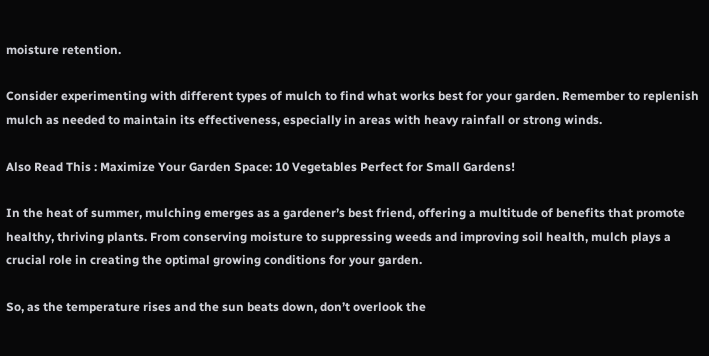moisture retention.

Consider experimenting with different types of mulch to find what works best for your garden. Remember to replenish mulch as needed to maintain its effectiveness, especially in areas with heavy rainfall or strong winds.

Also Read This : Maximize Your Garden Space: 10 Vegetables Perfect for Small Gardens!

In the heat of summer, mulching emerges as a gardener’s best friend, offering a multitude of benefits that promote healthy, thriving plants. From conserving moisture to suppressing weeds and improving soil health, mulch plays a crucial role in creating the optimal growing conditions for your garden.

So, as the temperature rises and the sun beats down, don’t overlook the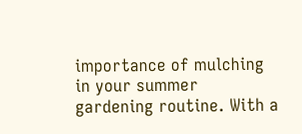importance of mulching in your summer gardening routine. With a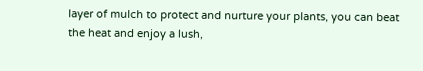layer of mulch to protect and nurture your plants, you can beat the heat and enjoy a lush,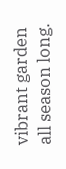vibrant garden all season long.